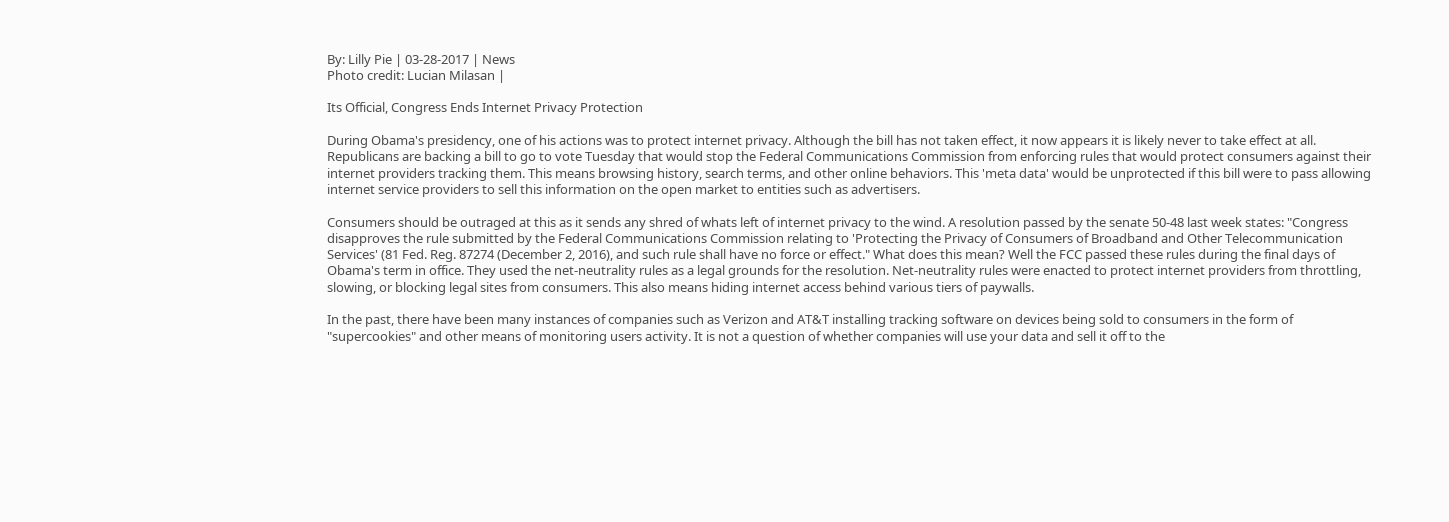By: Lilly Pie | 03-28-2017 | News
Photo credit: Lucian Milasan |

Its Official, Congress Ends Internet Privacy Protection

During Obama's presidency, one of his actions was to protect internet privacy. Although the bill has not taken effect, it now appears it is likely never to take effect at all. Republicans are backing a bill to go to vote Tuesday that would stop the Federal Communications Commission from enforcing rules that would protect consumers against their internet providers tracking them. This means browsing history, search terms, and other online behaviors. This 'meta data' would be unprotected if this bill were to pass allowing internet service providers to sell this information on the open market to entities such as advertisers.

Consumers should be outraged at this as it sends any shred of whats left of internet privacy to the wind. A resolution passed by the senate 50-48 last week states: "Congress disapproves the rule submitted by the Federal Communications Commission relating to 'Protecting the Privacy of Consumers of Broadband and Other Telecommunication Services' (81 Fed. Reg. 87274 (December 2, 2016), and such rule shall have no force or effect." What does this mean? Well the FCC passed these rules during the final days of Obama's term in office. They used the net-neutrality rules as a legal grounds for the resolution. Net-neutrality rules were enacted to protect internet providers from throttling, slowing, or blocking legal sites from consumers. This also means hiding internet access behind various tiers of paywalls.

In the past, there have been many instances of companies such as Verizon and AT&T installing tracking software on devices being sold to consumers in the form of "supercookies" and other means of monitoring users activity. It is not a question of whether companies will use your data and sell it off to the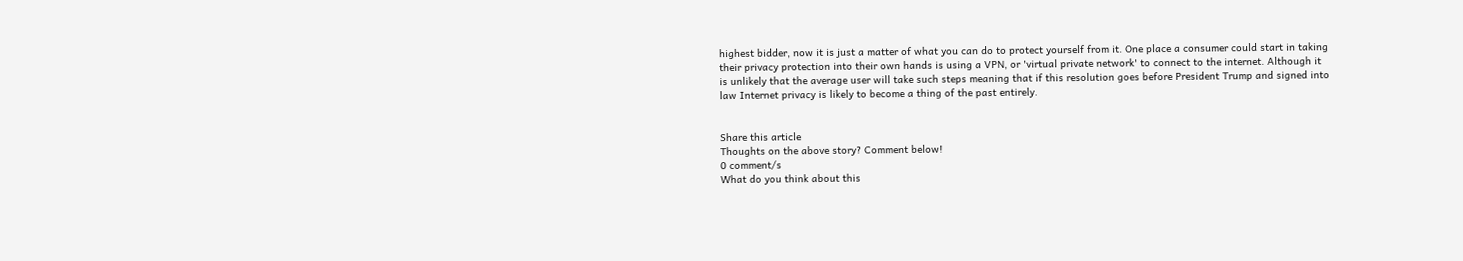highest bidder, now it is just a matter of what you can do to protect yourself from it. One place a consumer could start in taking their privacy protection into their own hands is using a VPN, or 'virtual private network' to connect to the internet. Although it is unlikely that the average user will take such steps meaning that if this resolution goes before President Trump and signed into law Internet privacy is likely to become a thing of the past entirely.


Share this article
Thoughts on the above story? Comment below!
0 comment/s
What do you think about this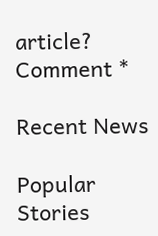article?
Comment *

Recent News

Popular Stories